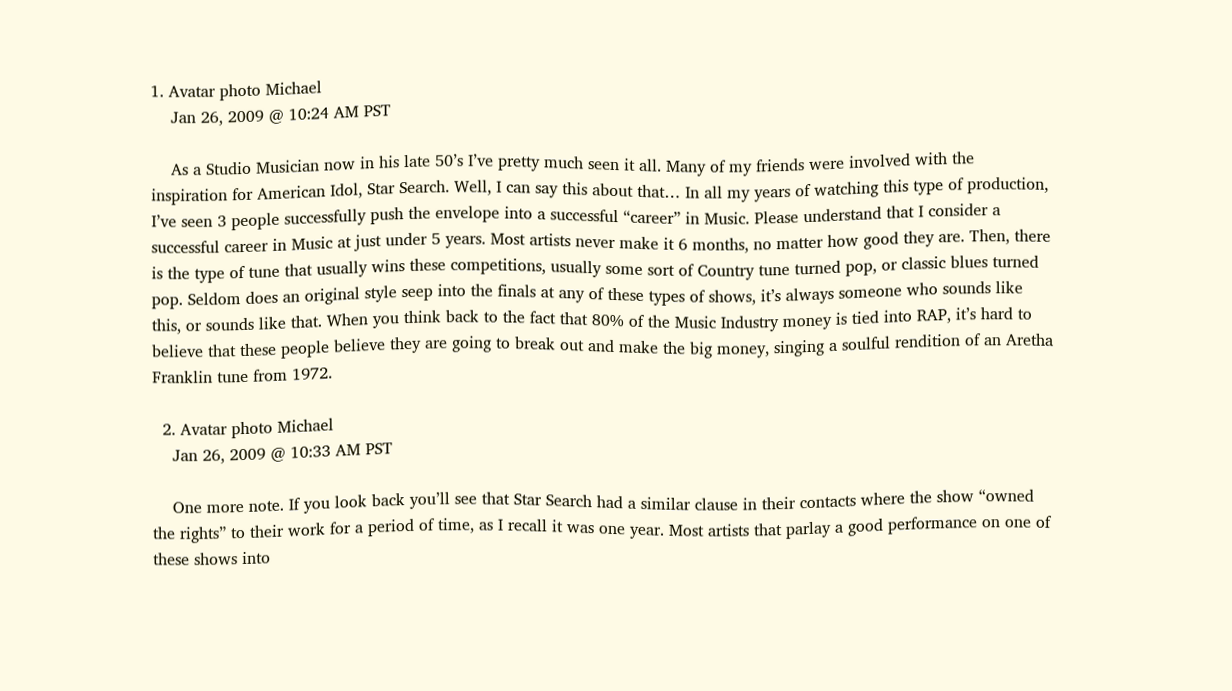1. Avatar photo Michael
    Jan 26, 2009 @ 10:24 AM PST

    As a Studio Musician now in his late 50’s I’ve pretty much seen it all. Many of my friends were involved with the inspiration for American Idol, Star Search. Well, I can say this about that… In all my years of watching this type of production, I’ve seen 3 people successfully push the envelope into a successful “career” in Music. Please understand that I consider a successful career in Music at just under 5 years. Most artists never make it 6 months, no matter how good they are. Then, there is the type of tune that usually wins these competitions, usually some sort of Country tune turned pop, or classic blues turned pop. Seldom does an original style seep into the finals at any of these types of shows, it’s always someone who sounds like this, or sounds like that. When you think back to the fact that 80% of the Music Industry money is tied into RAP, it’s hard to believe that these people believe they are going to break out and make the big money, singing a soulful rendition of an Aretha Franklin tune from 1972.

  2. Avatar photo Michael
    Jan 26, 2009 @ 10:33 AM PST

    One more note. If you look back you’ll see that Star Search had a similar clause in their contacts where the show “owned the rights” to their work for a period of time, as I recall it was one year. Most artists that parlay a good performance on one of these shows into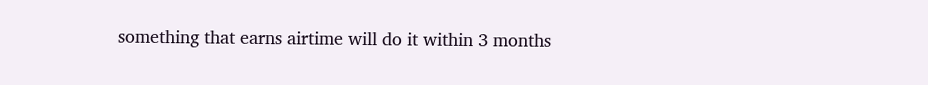something that earns airtime will do it within 3 months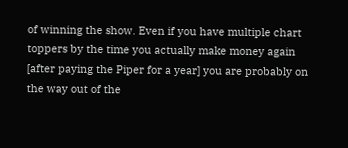of winning the show. Even if you have multiple chart toppers by the time you actually make money again [after paying the Piper for a year] you are probably on the way out of the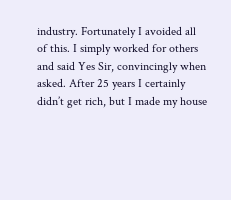industry. Fortunately I avoided all of this. I simply worked for others and said Yes Sir, convincingly when asked. After 25 years I certainly didn’t get rich, but I made my house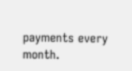payments every month.